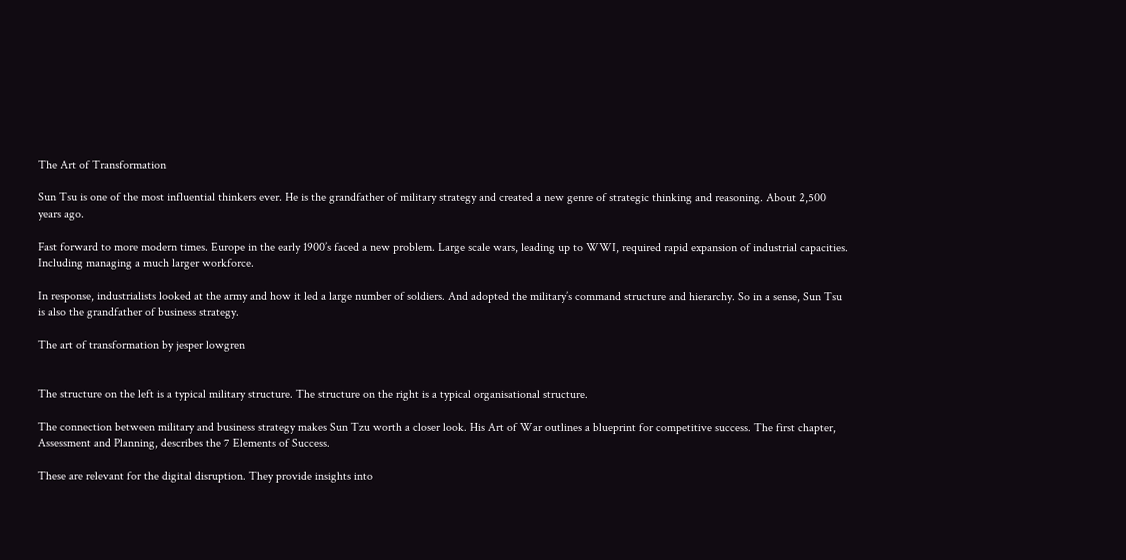The Art of Transformation

Sun Tsu is one of the most influential thinkers ever. He is the grandfather of military strategy and created a new genre of strategic thinking and reasoning. About 2,500 years ago.

Fast forward to more modern times. Europe in the early 1900’s faced a new problem. Large scale wars, leading up to WWI, required rapid expansion of industrial capacities. Including managing a much larger workforce.

In response, industrialists looked at the army and how it led a large number of soldiers. And adopted the military’s command structure and hierarchy. So in a sense, Sun Tsu is also the grandfather of business strategy.

The art of transformation by jesper lowgren


The structure on the left is a typical military structure. The structure on the right is a typical organisational structure.

The connection between military and business strategy makes Sun Tzu worth a closer look. His Art of War outlines a blueprint for competitive success. The first chapter, Assessment and Planning, describes the 7 Elements of Success.

These are relevant for the digital disruption. They provide insights into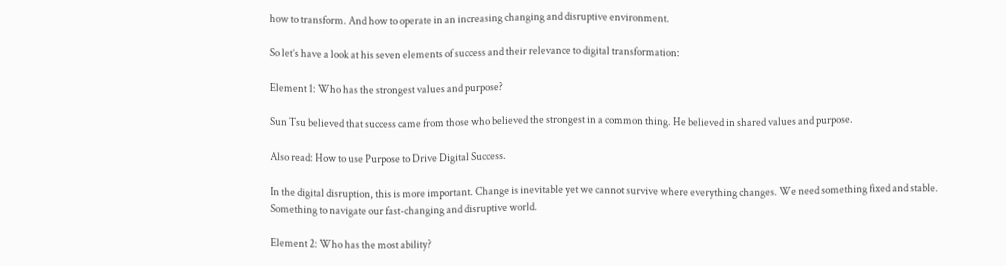how to transform. And how to operate in an increasing changing and disruptive environment.

So let’s have a look at his seven elements of success and their relevance to digital transformation:

Element 1: Who has the strongest values and purpose?

Sun Tsu believed that success came from those who believed the strongest in a common thing. He believed in shared values and purpose.

Also read: How to use Purpose to Drive Digital Success.

In the digital disruption, this is more important. Change is inevitable yet we cannot survive where everything changes. We need something fixed and stable. Something to navigate our fast-changing and disruptive world.

Element 2: Who has the most ability?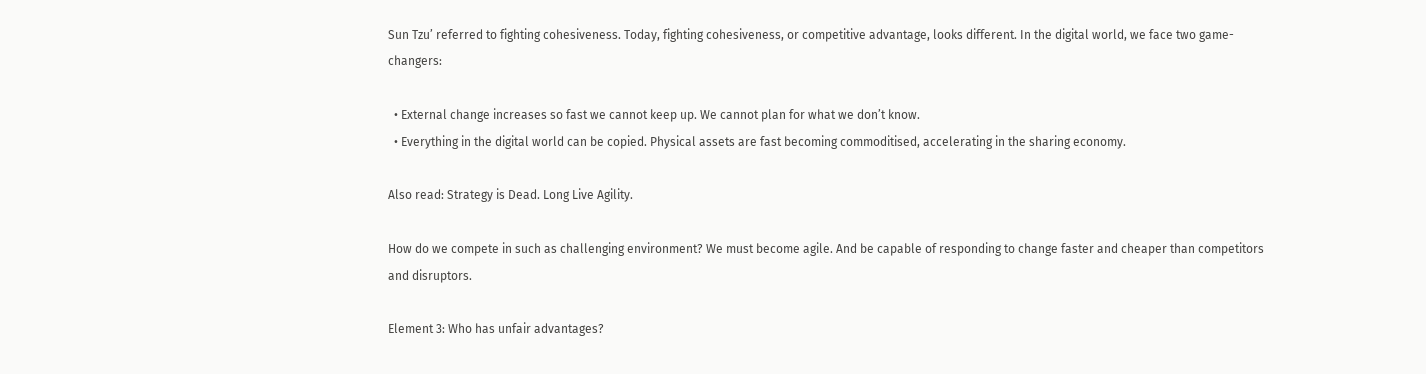Sun Tzu’ referred to fighting cohesiveness. Today, fighting cohesiveness, or competitive advantage, looks different. In the digital world, we face two game-changers:

  • External change increases so fast we cannot keep up. We cannot plan for what we don’t know.
  • Everything in the digital world can be copied. Physical assets are fast becoming commoditised, accelerating in the sharing economy.

Also read: Strategy is Dead. Long Live Agility.

How do we compete in such as challenging environment? We must become agile. And be capable of responding to change faster and cheaper than competitors and disruptors.

Element 3: Who has unfair advantages?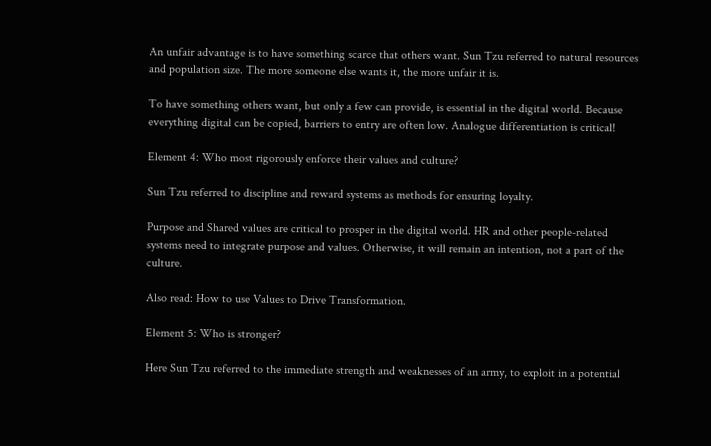An unfair advantage is to have something scarce that others want. Sun Tzu referred to natural resources and population size. The more someone else wants it, the more unfair it is.

To have something others want, but only a few can provide, is essential in the digital world. Because everything digital can be copied, barriers to entry are often low. Analogue differentiation is critical!

Element 4: Who most rigorously enforce their values and culture?

Sun Tzu referred to discipline and reward systems as methods for ensuring loyalty.

Purpose and Shared values are critical to prosper in the digital world. HR and other people-related systems need to integrate purpose and values. Otherwise, it will remain an intention, not a part of the culture.

Also read: How to use Values to Drive Transformation.

Element 5: Who is stronger?

Here Sun Tzu referred to the immediate strength and weaknesses of an army, to exploit in a potential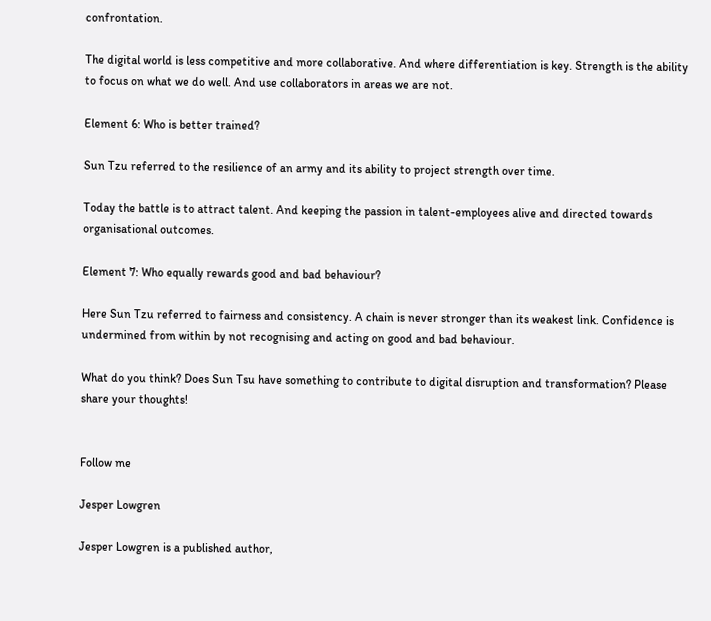confrontation.

The digital world is less competitive and more collaborative. And where differentiation is key. Strength is the ability to focus on what we do well. And use collaborators in areas we are not.

Element 6: Who is better trained?

Sun Tzu referred to the resilience of an army and its ability to project strength over time.

Today the battle is to attract talent. And keeping the passion in talent-employees alive and directed towards organisational outcomes.

Element 7: Who equally rewards good and bad behaviour?

Here Sun Tzu referred to fairness and consistency. A chain is never stronger than its weakest link. Confidence is undermined from within by not recognising and acting on good and bad behaviour.

What do you think? Does Sun Tsu have something to contribute to digital disruption and transformation? Please share your thoughts!


Follow me

Jesper Lowgren

Jesper Lowgren is a published author,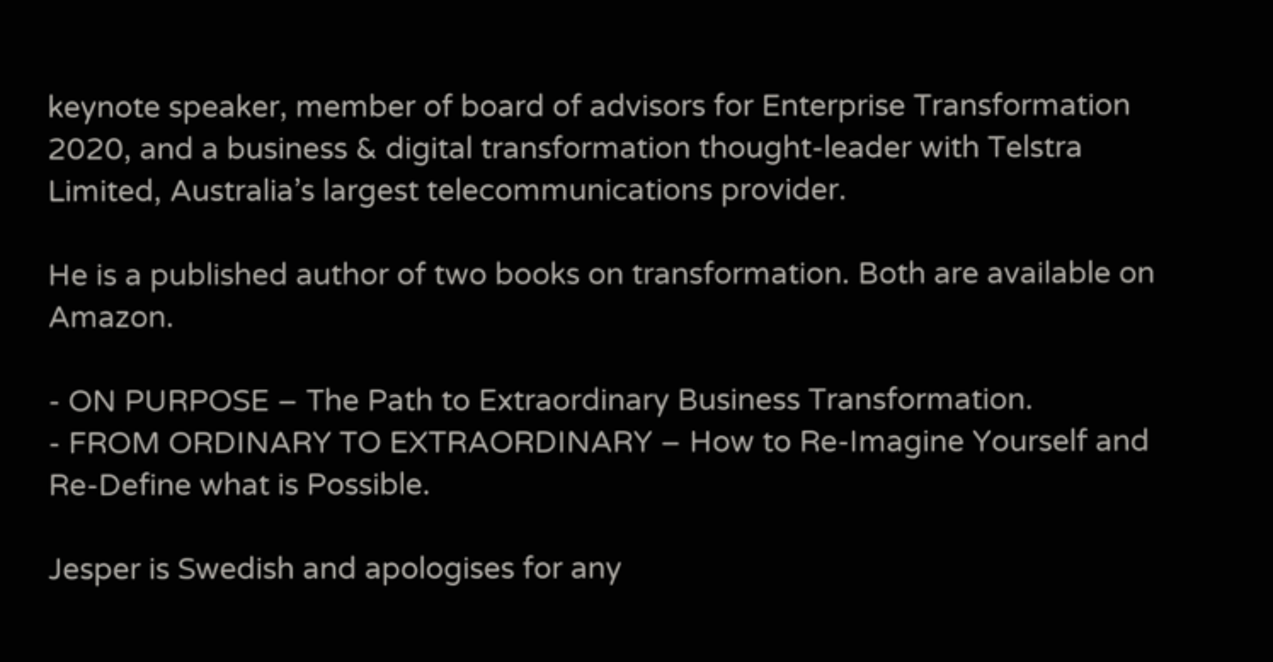keynote speaker, member of board of advisors for Enterprise Transformation 2020, and a business & digital transformation thought-leader with Telstra Limited, Australia’s largest telecommunications provider.

He is a published author of two books on transformation. Both are available on Amazon.

- ON PURPOSE – The Path to Extraordinary Business Transformation.
- FROM ORDINARY TO EXTRAORDINARY – How to Re-Imagine Yourself and Re-Define what is Possible.

Jesper is Swedish and apologises for any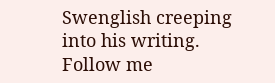Swenglish creeping into his writing.
Follow me